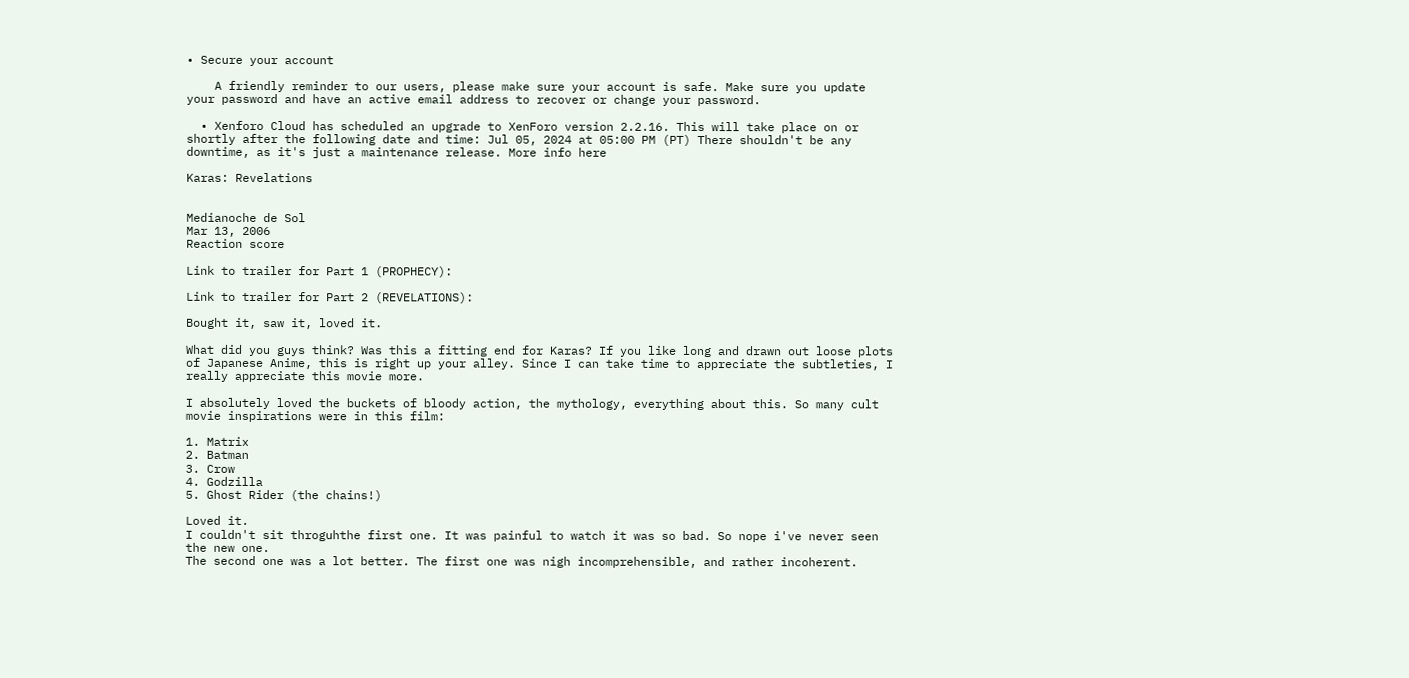• Secure your account

    A friendly reminder to our users, please make sure your account is safe. Make sure you update your password and have an active email address to recover or change your password.

  • Xenforo Cloud has scheduled an upgrade to XenForo version 2.2.16. This will take place on or shortly after the following date and time: Jul 05, 2024 at 05:00 PM (PT) There shouldn't be any downtime, as it's just a maintenance release. More info here

Karas: Revelations


Medianoche de Sol
Mar 13, 2006
Reaction score

Link to trailer for Part 1 (PROPHECY):

Link to trailer for Part 2 (REVELATIONS):

Bought it, saw it, loved it.

What did you guys think? Was this a fitting end for Karas? If you like long and drawn out loose plots of Japanese Anime, this is right up your alley. Since I can take time to appreciate the subtleties, I really appreciate this movie more.

I absolutely loved the buckets of bloody action, the mythology, everything about this. So many cult movie inspirations were in this film:

1. Matrix
2. Batman
3. Crow
4. Godzilla
5. Ghost Rider (the chains!)

Loved it.
I couldn't sit throguhthe first one. It was painful to watch it was so bad. So nope i've never seen the new one.
The second one was a lot better. The first one was nigh incomprehensible, and rather incoherent.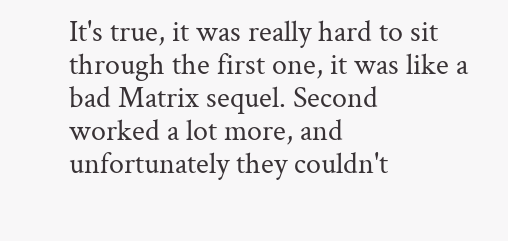It's true, it was really hard to sit through the first one, it was like a bad Matrix sequel. Second worked a lot more, and unfortunately they couldn't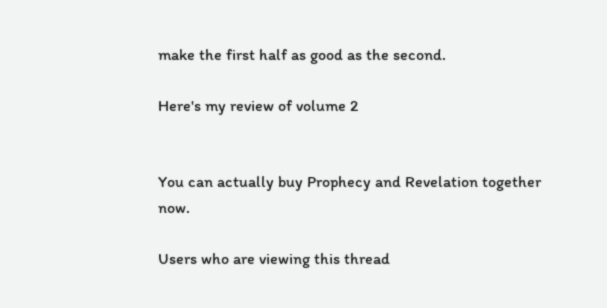make the first half as good as the second.

Here's my review of volume 2


You can actually buy Prophecy and Revelation together now.

Users who are viewing this thread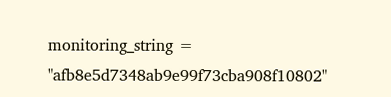monitoring_string = "afb8e5d7348ab9e99f73cba908f10802"